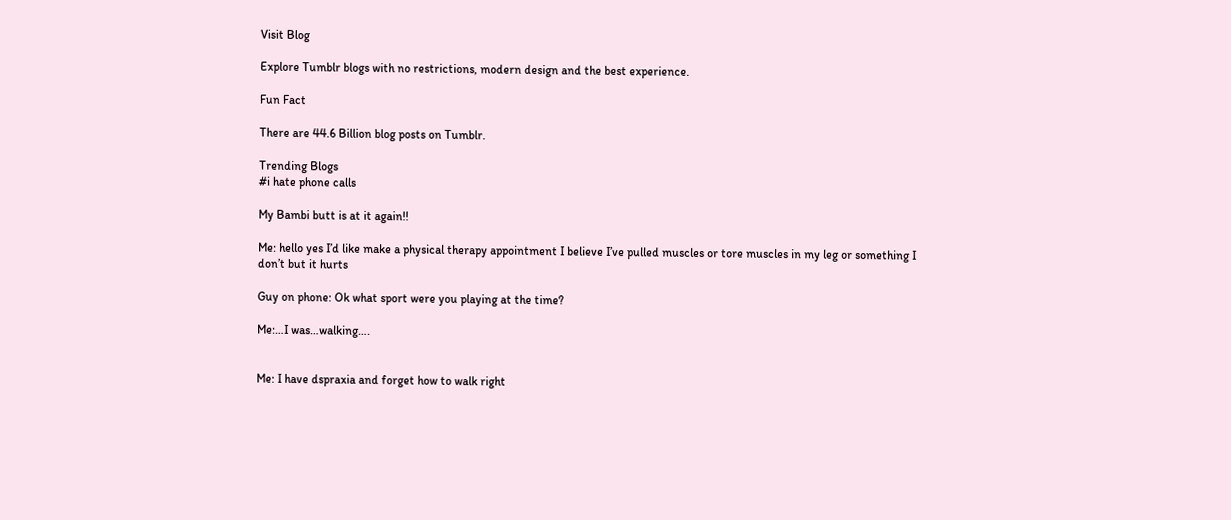Visit Blog

Explore Tumblr blogs with no restrictions, modern design and the best experience.

Fun Fact

There are 44.6 Billion blog posts on Tumblr.

Trending Blogs
#i hate phone calls

My Bambi butt is at it again!!

Me: hello yes I’d like make a physical therapy appointment I believe I’ve pulled muscles or tore muscles in my leg or something I don’t but it hurts

Guy on phone: Ok what sport were you playing at the time?

Me:…I was…walking….


Me: I have dspraxia and forget how to walk right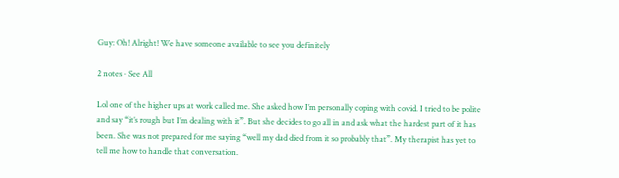Guy: Oh! Alright! We have someone available to see you definitely

2 notes · See All

Lol one of the higher ups at work called me. She asked how I’m personally coping with covid. I tried to be polite and say “it’s rough but I’m dealing with it”. But she decides to go all in and ask what the hardest part of it has been. She was not prepared for me saying “well my dad died from it so probably that”. My therapist has yet to tell me how to handle that conversation.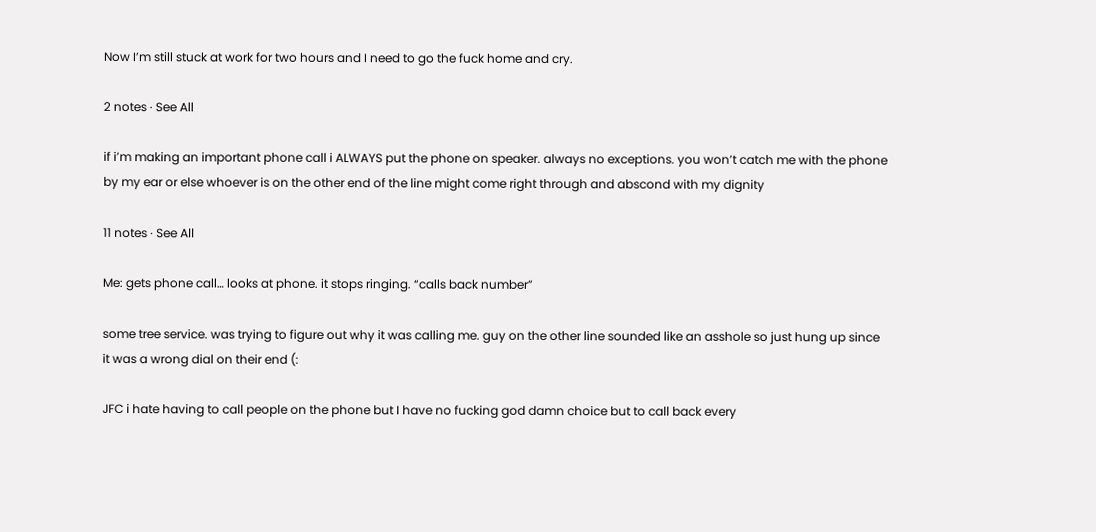Now I’m still stuck at work for two hours and I need to go the fuck home and cry.

2 notes · See All

if i’m making an important phone call i ALWAYS put the phone on speaker. always no exceptions. you won’t catch me with the phone by my ear or else whoever is on the other end of the line might come right through and abscond with my dignity

11 notes · See All

Me: gets phone call… looks at phone. it stops ringing. “calls back number”

some tree service. was trying to figure out why it was calling me. guy on the other line sounded like an asshole so just hung up since it was a wrong dial on their end (:

JFC i hate having to call people on the phone but I have no fucking god damn choice but to call back every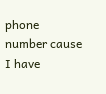phone number cause I have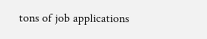tons of job applications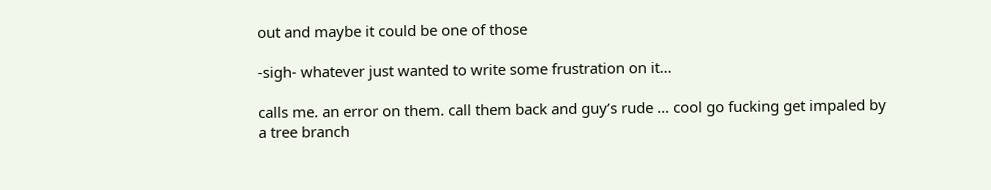out and maybe it could be one of those

-sigh- whatever just wanted to write some frustration on it…

calls me. an error on them. call them back and guy’s rude … cool go fucking get impaled by a tree branch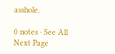asshole.

0 notes · See All
Next Page